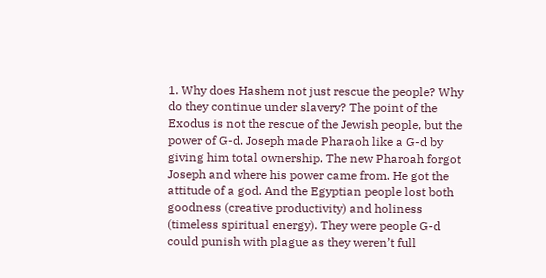1. Why does Hashem not just rescue the people? Why do they continue under slavery? The point of the Exodus is not the rescue of the Jewish people, but the power of G-d. Joseph made Pharaoh like a G-d by giving him total ownership. The new Pharoah forgot Joseph and where his power came from. He got the attitude of a god. And the Egyptian people lost both goodness (creative productivity) and holiness (timeless spiritual energy). They were people G-d could punish with plague as they weren’t full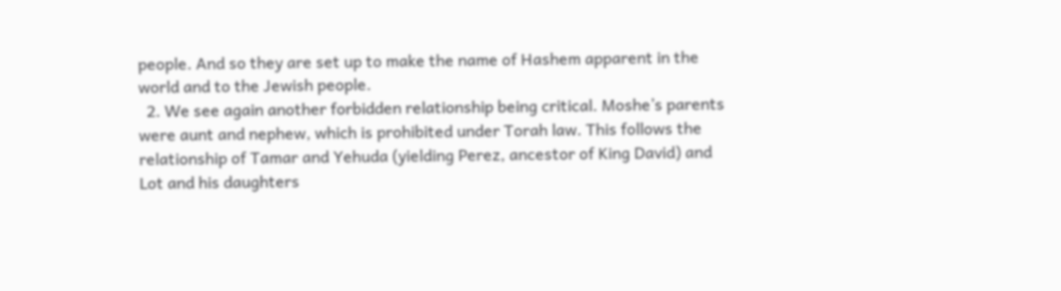people. And so they are set up to make the name of Hashem apparent in the world and to the Jewish people.
  2. We see again another forbidden relationship being critical. Moshe’s parents were aunt and nephew, which is prohibited under Torah law. This follows the relationship of Tamar and Yehuda (yielding Perez, ancestor of King David) and Lot and his daughters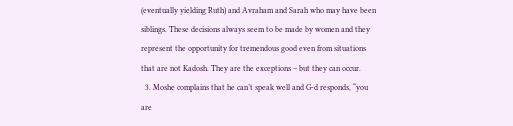(eventually yielding Ruth) and Avraham and Sarah who may have been siblings. These decisions always seem to be made by women and they represent the opportunity for tremendous good even from situations that are not Kadosh. They are the exceptions – but they can occur.
  3. Moshe complains that he can’t speak well and G-d responds, “you are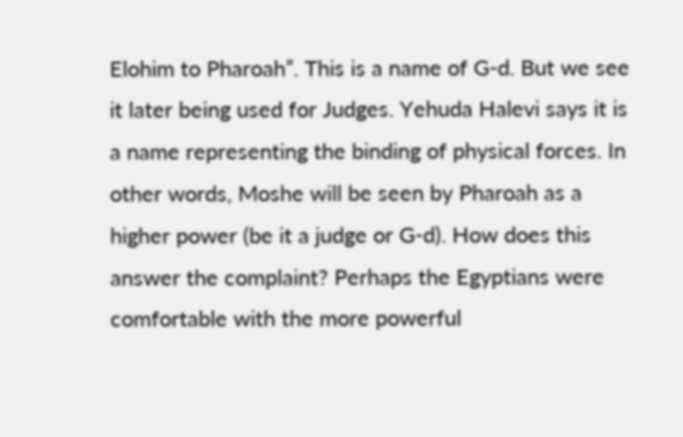Elohim to Pharoah”. This is a name of G-d. But we see it later being used for Judges. Yehuda Halevi says it is a name representing the binding of physical forces. In other words, Moshe will be seen by Pharoah as a higher power (be it a judge or G-d). How does this answer the complaint? Perhaps the Egyptians were comfortable with the more powerful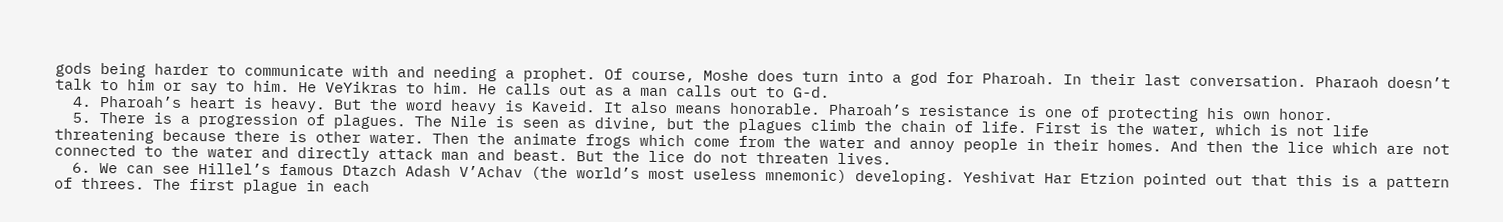gods being harder to communicate with and needing a prophet. Of course, Moshe does turn into a god for Pharoah. In their last conversation. Pharaoh doesn’t talk to him or say to him. He VeYikras to him. He calls out as a man calls out to G-d.
  4. Pharoah’s heart is heavy. But the word heavy is Kaveid. It also means honorable. Pharoah’s resistance is one of protecting his own honor.
  5. There is a progression of plagues. The Nile is seen as divine, but the plagues climb the chain of life. First is the water, which is not life threatening because there is other water. Then the animate frogs which come from the water and annoy people in their homes. And then the lice which are not connected to the water and directly attack man and beast. But the lice do not threaten lives.
  6. We can see Hillel’s famous Dtazch Adash V’Achav (the world’s most useless mnemonic) developing. Yeshivat Har Etzion pointed out that this is a pattern of threes. The first plague in each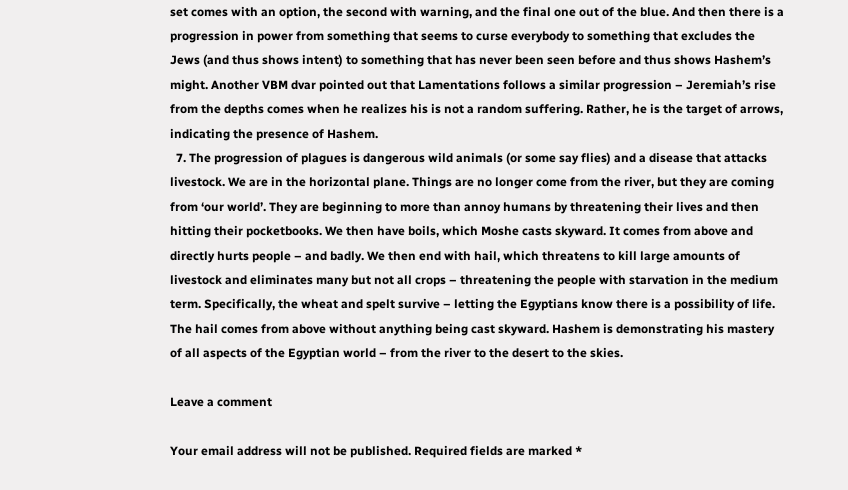set comes with an option, the second with warning, and the final one out of the blue. And then there is a progression in power from something that seems to curse everybody to something that excludes the Jews (and thus shows intent) to something that has never been seen before and thus shows Hashem’s might. Another VBM dvar pointed out that Lamentations follows a similar progression – Jeremiah’s rise from the depths comes when he realizes his is not a random suffering. Rather, he is the target of arrows, indicating the presence of Hashem.
  7. The progression of plagues is dangerous wild animals (or some say flies) and a disease that attacks livestock. We are in the horizontal plane. Things are no longer come from the river, but they are coming from ‘our world’. They are beginning to more than annoy humans by threatening their lives and then hitting their pocketbooks. We then have boils, which Moshe casts skyward. It comes from above and directly hurts people – and badly. We then end with hail, which threatens to kill large amounts of livestock and eliminates many but not all crops – threatening the people with starvation in the medium term. Specifically, the wheat and spelt survive – letting the Egyptians know there is a possibility of life. The hail comes from above without anything being cast skyward. Hashem is demonstrating his mastery of all aspects of the Egyptian world – from the river to the desert to the skies.

Leave a comment

Your email address will not be published. Required fields are marked *